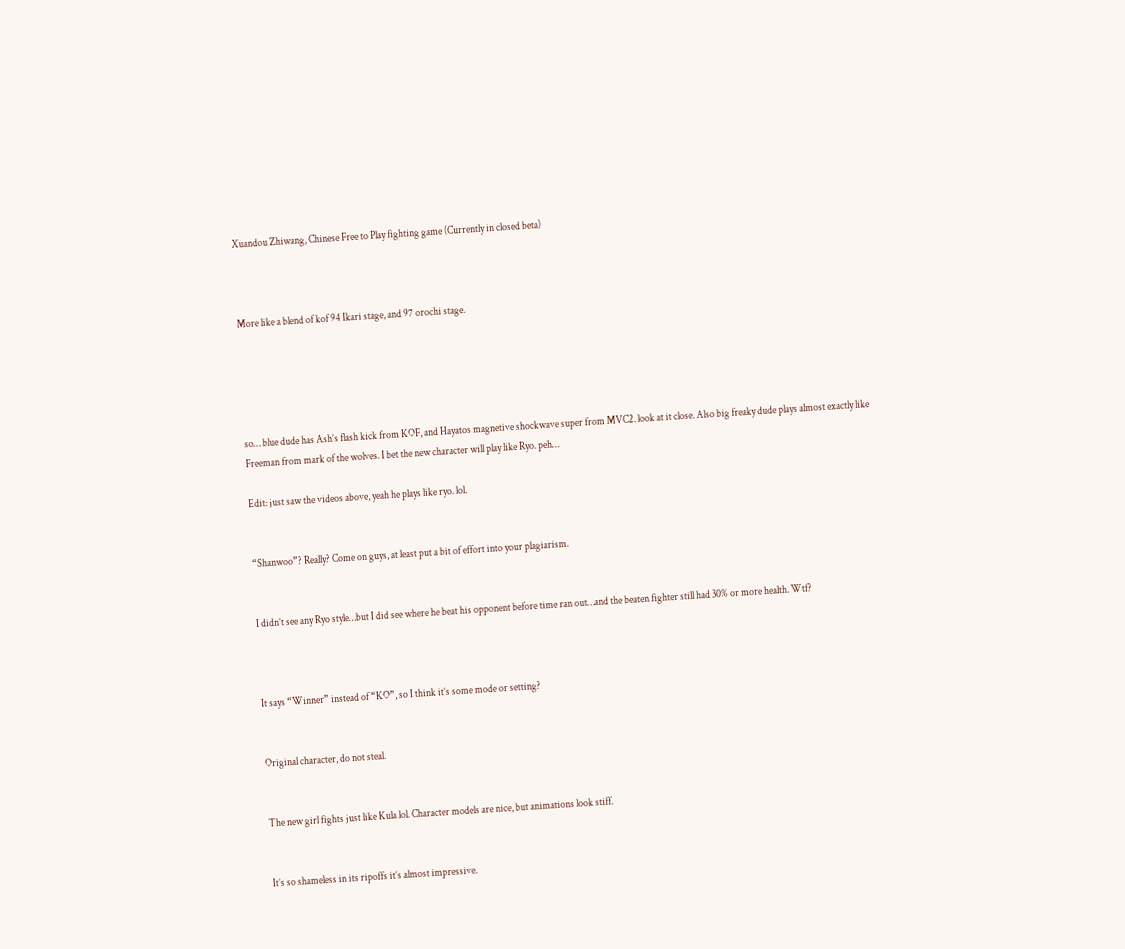Xuandou Zhiwang, Chinese Free to Play fighting game (Currently in closed beta)



More like a blend of kof 94 Ikari stage, and 97 orochi stage.





so… blue dude has Ash’s flash kick from KOF, and Hayatos magnetive shockwave super from MVC2. look at it close. Also big freaky dude plays almost exactly like Freeman from mark of the wolves. I bet the new character will play like Ryo. peh…

Edit: just saw the videos above, yeah he plays like ryo. lol.


“Shanwoo”? Really? Come on guys, at least put a bit of effort into your plagiarism.


I didn’t see any Ryo style…but I did see where he beat his opponent before time ran out…and the beaten fighter still had 30% or more health. Wtf?



It says “Winner” instead of “KO”, so I think it’s some mode or setting?


Original character, do not steal.


The new girl fights just like Kula lol. Character models are nice, but animations look stiff.


It’s so shameless in its ripoffs it’s almost impressive.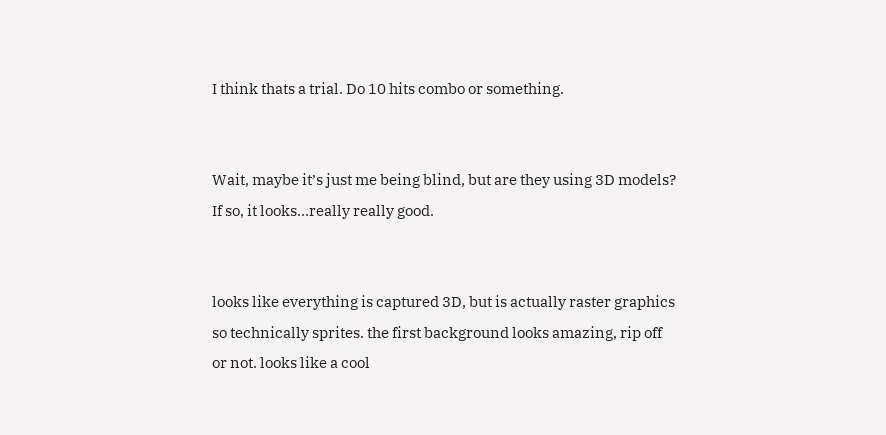I think thats a trial. Do 10 hits combo or something.


Wait, maybe it’s just me being blind, but are they using 3D models? If so, it looks…really really good.


looks like everything is captured 3D, but is actually raster graphics so technically sprites. the first background looks amazing, rip off or not. looks like a cool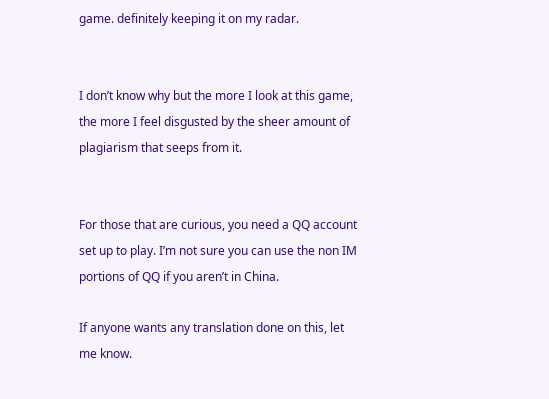game. definitely keeping it on my radar.


I don’t know why but the more I look at this game, the more I feel disgusted by the sheer amount of plagiarism that seeps from it.


For those that are curious, you need a QQ account set up to play. I’m not sure you can use the non IM portions of QQ if you aren’t in China.

If anyone wants any translation done on this, let me know.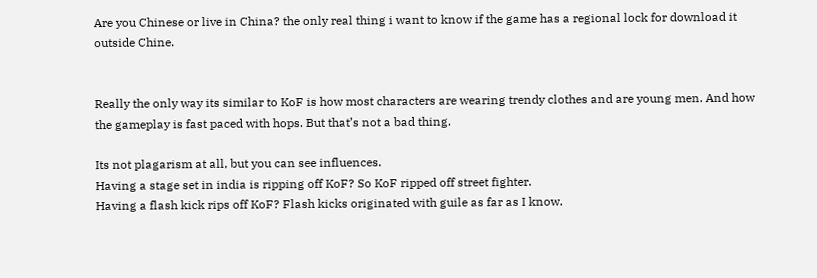Are you Chinese or live in China? the only real thing i want to know if the game has a regional lock for download it outside Chine.


Really the only way its similar to KoF is how most characters are wearing trendy clothes and are young men. And how the gameplay is fast paced with hops. But that’s not a bad thing.

Its not plagarism at all, but you can see influences.
Having a stage set in india is ripping off KoF? So KoF ripped off street fighter.
Having a flash kick rips off KoF? Flash kicks originated with guile as far as I know.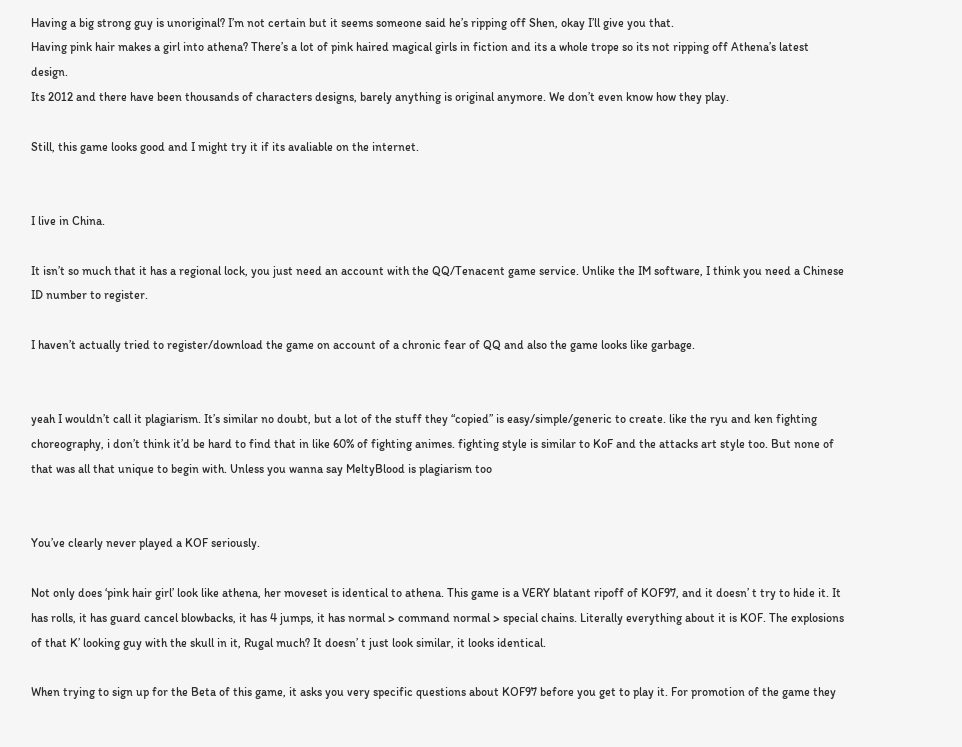Having a big strong guy is unoriginal? I’m not certain but it seems someone said he’s ripping off Shen, okay I’ll give you that.
Having pink hair makes a girl into athena? There’s a lot of pink haired magical girls in fiction and its a whole trope so its not ripping off Athena’s latest design.
Its 2012 and there have been thousands of characters designs, barely anything is original anymore. We don’t even know how they play.

Still, this game looks good and I might try it if its avaliable on the internet.


I live in China.

It isn’t so much that it has a regional lock, you just need an account with the QQ/Tenacent game service. Unlike the IM software, I think you need a Chinese ID number to register.

I haven’t actually tried to register/download the game on account of a chronic fear of QQ and also the game looks like garbage.


yeah I wouldn’t call it plagiarism. It’s similar no doubt, but a lot of the stuff they “copied” is easy/simple/generic to create. like the ryu and ken fighting choreography, i don’t think it’d be hard to find that in like 60% of fighting animes. fighting style is similar to KoF and the attacks art style too. But none of that was all that unique to begin with. Unless you wanna say MeltyBlood is plagiarism too


You’ve clearly never played a KOF seriously.

Not only does ‘pink hair girl’ look like athena, her moveset is identical to athena. This game is a VERY blatant ripoff of KOF97, and it doesn’ t try to hide it. It has rolls, it has guard cancel blowbacks, it has 4 jumps, it has normal > command normal > special chains. Literally everything about it is KOF. The explosions of that K’ looking guy with the skull in it, Rugal much? It doesn’ t just look similar, it looks identical.

When trying to sign up for the Beta of this game, it asks you very specific questions about KOF97 before you get to play it. For promotion of the game they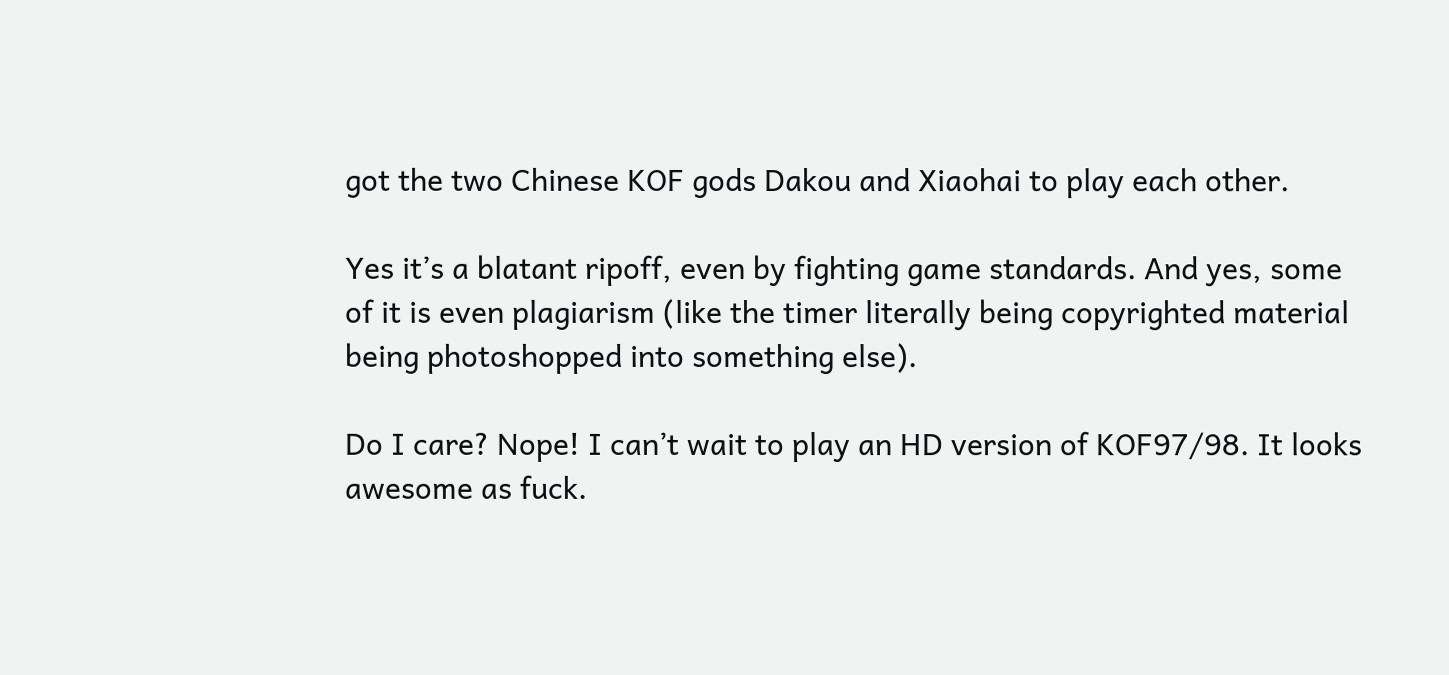got the two Chinese KOF gods Dakou and Xiaohai to play each other.

Yes it’s a blatant ripoff, even by fighting game standards. And yes, some of it is even plagiarism (like the timer literally being copyrighted material being photoshopped into something else).

Do I care? Nope! I can’t wait to play an HD version of KOF97/98. It looks awesome as fuck.